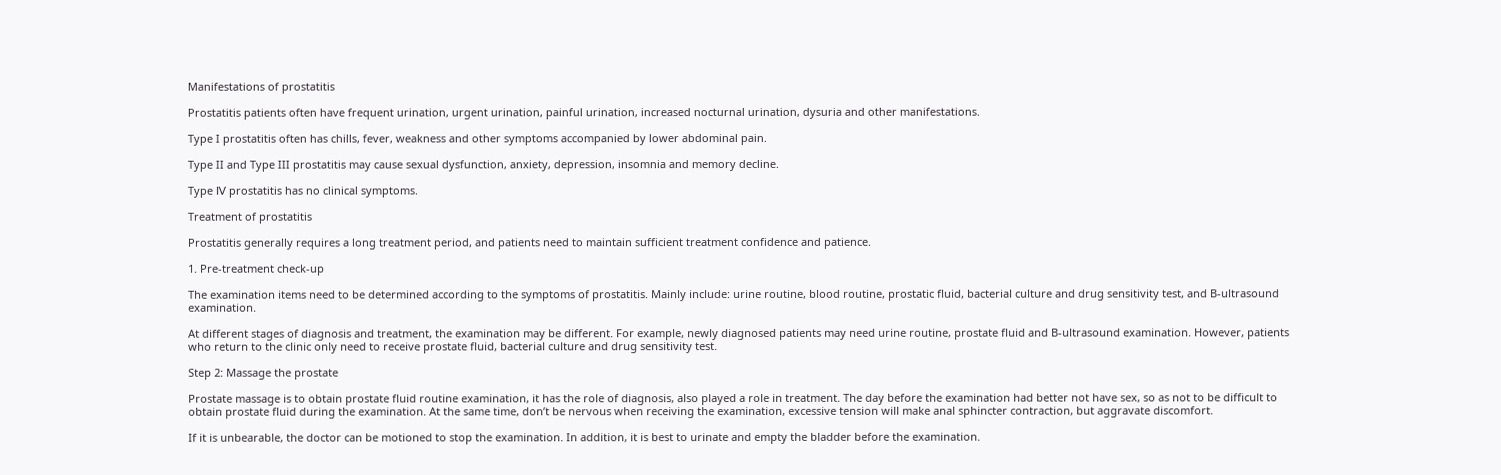Manifestations of prostatitis

Prostatitis patients often have frequent urination, urgent urination, painful urination, increased nocturnal urination, dysuria and other manifestations.

Type I prostatitis often has chills, fever, weakness and other symptoms accompanied by lower abdominal pain.

Type II and Type III prostatitis may cause sexual dysfunction, anxiety, depression, insomnia and memory decline.

Type Ⅳ prostatitis has no clinical symptoms.

Treatment of prostatitis

Prostatitis generally requires a long treatment period, and patients need to maintain sufficient treatment confidence and patience.

1. Pre-treatment check-up

The examination items need to be determined according to the symptoms of prostatitis. Mainly include: urine routine, blood routine, prostatic fluid, bacterial culture and drug sensitivity test, and B-ultrasound examination.

At different stages of diagnosis and treatment, the examination may be different. For example, newly diagnosed patients may need urine routine, prostate fluid and B-ultrasound examination. However, patients who return to the clinic only need to receive prostate fluid, bacterial culture and drug sensitivity test.

Step 2: Massage the prostate

Prostate massage is to obtain prostate fluid routine examination, it has the role of diagnosis, also played a role in treatment. The day before the examination had better not have sex, so as not to be difficult to obtain prostate fluid during the examination. At the same time, don’t be nervous when receiving the examination, excessive tension will make anal sphincter contraction, but aggravate discomfort.

If it is unbearable, the doctor can be motioned to stop the examination. In addition, it is best to urinate and empty the bladder before the examination.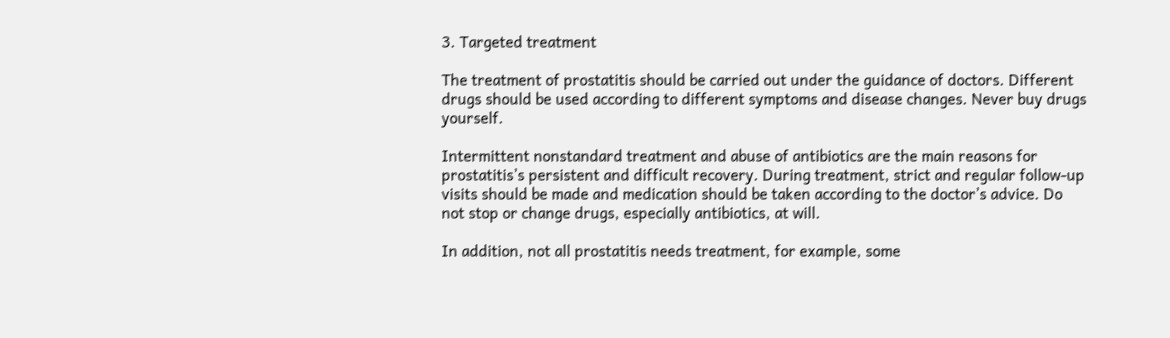3. Targeted treatment

The treatment of prostatitis should be carried out under the guidance of doctors. Different drugs should be used according to different symptoms and disease changes. Never buy drugs yourself.

Intermittent nonstandard treatment and abuse of antibiotics are the main reasons for prostatitis’s persistent and difficult recovery. During treatment, strict and regular follow-up visits should be made and medication should be taken according to the doctor’s advice. Do not stop or change drugs, especially antibiotics, at will.

In addition, not all prostatitis needs treatment, for example, some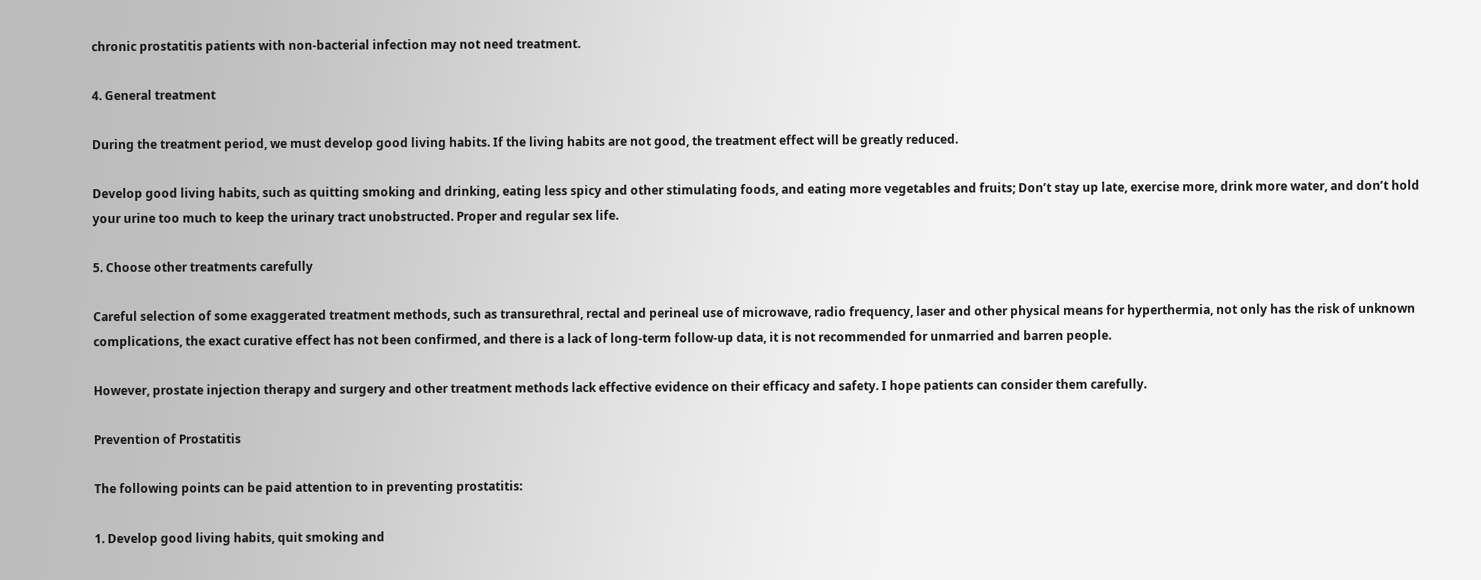chronic prostatitis patients with non-bacterial infection may not need treatment.

4. General treatment

During the treatment period, we must develop good living habits. If the living habits are not good, the treatment effect will be greatly reduced.

Develop good living habits, such as quitting smoking and drinking, eating less spicy and other stimulating foods, and eating more vegetables and fruits; Don’t stay up late, exercise more, drink more water, and don’t hold your urine too much to keep the urinary tract unobstructed. Proper and regular sex life.

5. Choose other treatments carefully

Careful selection of some exaggerated treatment methods, such as transurethral, rectal and perineal use of microwave, radio frequency, laser and other physical means for hyperthermia, not only has the risk of unknown complications, the exact curative effect has not been confirmed, and there is a lack of long-term follow-up data, it is not recommended for unmarried and barren people.

However, prostate injection therapy and surgery and other treatment methods lack effective evidence on their efficacy and safety. I hope patients can consider them carefully.

Prevention of Prostatitis

The following points can be paid attention to in preventing prostatitis:

1. Develop good living habits, quit smoking and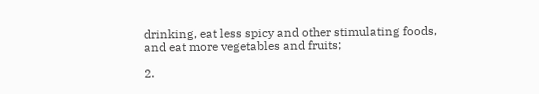drinking, eat less spicy and other stimulating foods, and eat more vegetables and fruits;

2.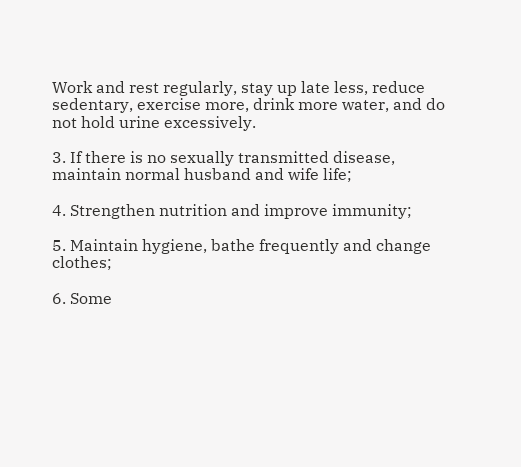Work and rest regularly, stay up late less, reduce sedentary, exercise more, drink more water, and do not hold urine excessively.

3. If there is no sexually transmitted disease, maintain normal husband and wife life;

4. Strengthen nutrition and improve immunity;

5. Maintain hygiene, bathe frequently and change clothes;

6. Some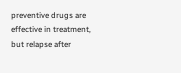preventive drugs are effective in treatment, but relapse after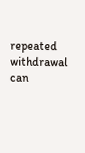repeated withdrawal can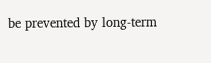be prevented by long-term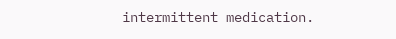intermittent medication.